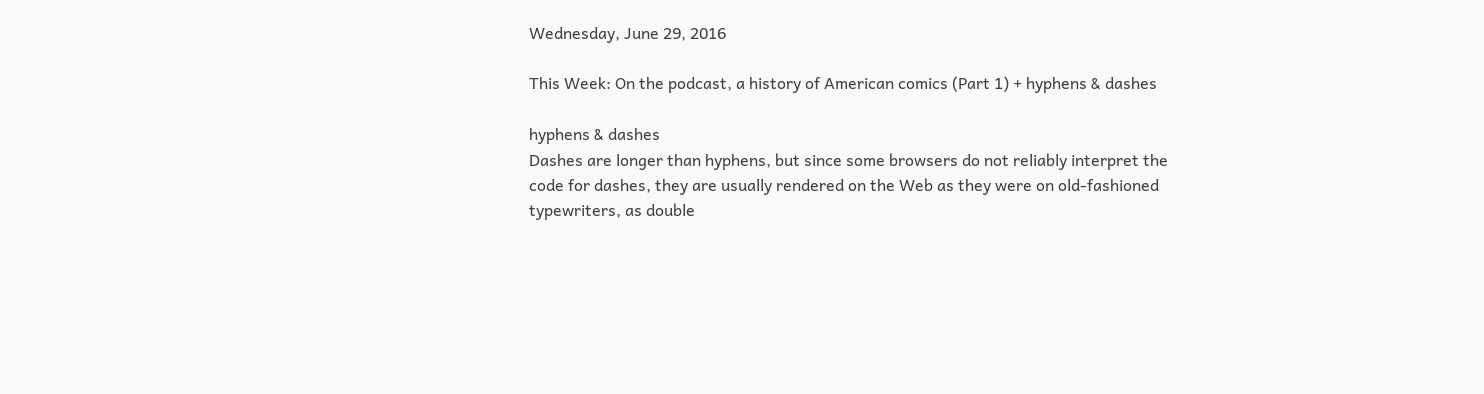Wednesday, June 29, 2016

This Week: On the podcast, a history of American comics (Part 1) + hyphens & dashes

hyphens & dashes
Dashes are longer than hyphens, but since some browsers do not reliably interpret the code for dashes, they are usually rendered on the Web as they were on old-fashioned typewriters, as double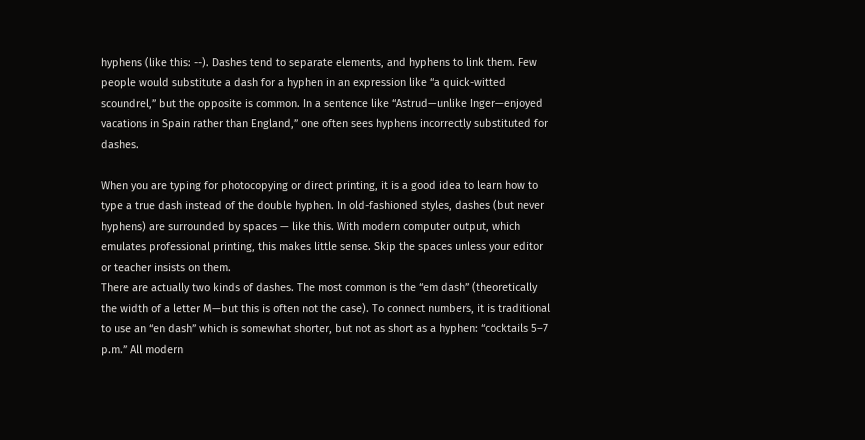hyphens (like this: --). Dashes tend to separate elements, and hyphens to link them. Few people would substitute a dash for a hyphen in an expression like “a quick-witted scoundrel,” but the opposite is common. In a sentence like “Astrud—unlike Inger—enjoyed vacations in Spain rather than England,” one often sees hyphens incorrectly substituted for dashes.

When you are typing for photocopying or direct printing, it is a good idea to learn how to type a true dash instead of the double hyphen. In old-fashioned styles, dashes (but never hyphens) are surrounded by spaces — like this. With modern computer output, which emulates professional printing, this makes little sense. Skip the spaces unless your editor or teacher insists on them.
There are actually two kinds of dashes. The most common is the “em dash” (theoretically the width of a letter M—but this is often not the case). To connect numbers, it is traditional to use an “en dash” which is somewhat shorter, but not as short as a hyphen: “cocktails 5–7 p.m.” All modern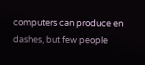computers can produce en dashes, but few people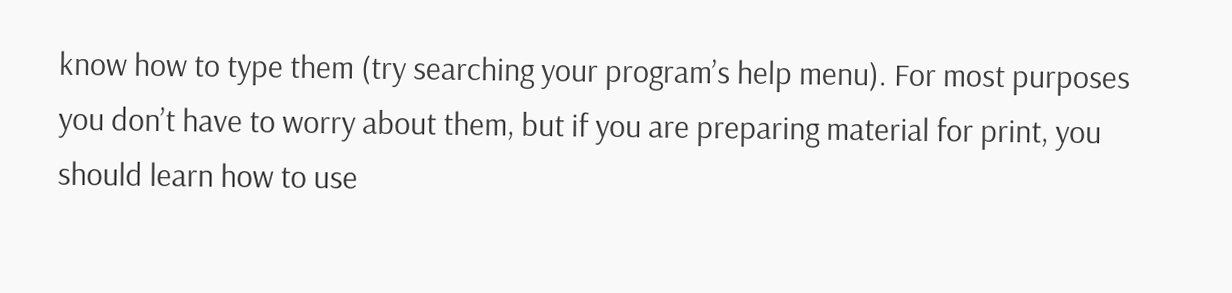know how to type them (try searching your program’s help menu). For most purposes you don’t have to worry about them, but if you are preparing material for print, you should learn how to use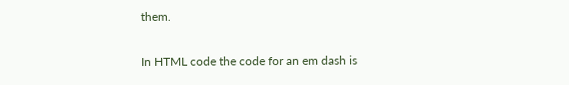them.

In HTML code the code for an em dash is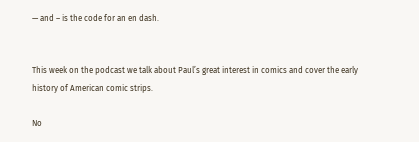— and – is the code for an en dash.


This week on the podcast we talk about Paul’s great interest in comics and cover the early history of American comic strips.

No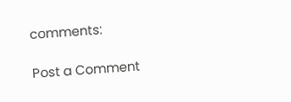comments:

Post a Comment